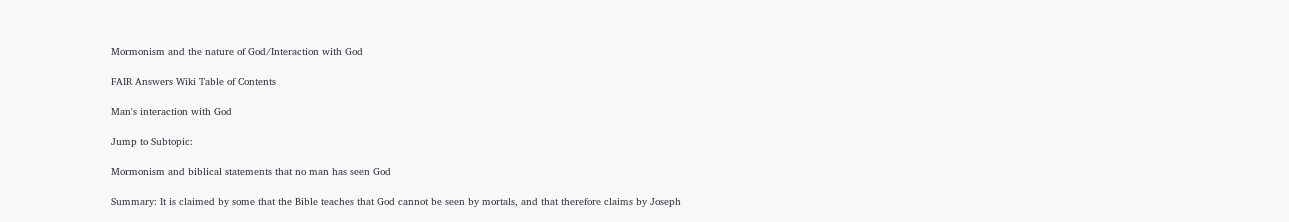Mormonism and the nature of God/Interaction with God

FAIR Answers Wiki Table of Contents

Man's interaction with God

Jump to Subtopic:

Mormonism and biblical statements that no man has seen God

Summary: It is claimed by some that the Bible teaches that God cannot be seen by mortals, and that therefore claims by Joseph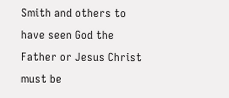Smith and others to have seen God the Father or Jesus Christ must be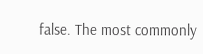false. The most commonly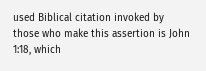used Biblical citation invoked by those who make this assertion is John 1:18, which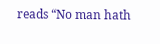reads “No man hath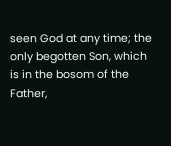seen God at any time; the only begotten Son, which is in the bosom of the Father,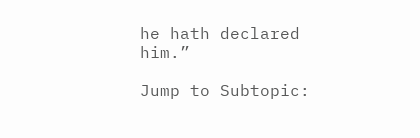he hath declared him.”

Jump to Subtopic: